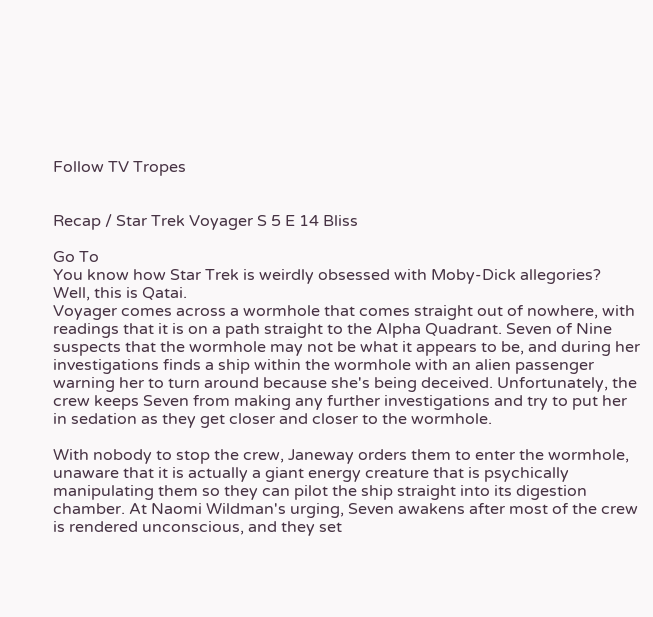Follow TV Tropes


Recap / Star Trek Voyager S 5 E 14 Bliss

Go To
You know how Star Trek is weirdly obsessed with Moby-Dick allegories? Well, this is Qatai.
Voyager comes across a wormhole that comes straight out of nowhere, with readings that it is on a path straight to the Alpha Quadrant. Seven of Nine suspects that the wormhole may not be what it appears to be, and during her investigations finds a ship within the wormhole with an alien passenger warning her to turn around because she's being deceived. Unfortunately, the crew keeps Seven from making any further investigations and try to put her in sedation as they get closer and closer to the wormhole.

With nobody to stop the crew, Janeway orders them to enter the wormhole, unaware that it is actually a giant energy creature that is psychically manipulating them so they can pilot the ship straight into its digestion chamber. At Naomi Wildman's urging, Seven awakens after most of the crew is rendered unconscious, and they set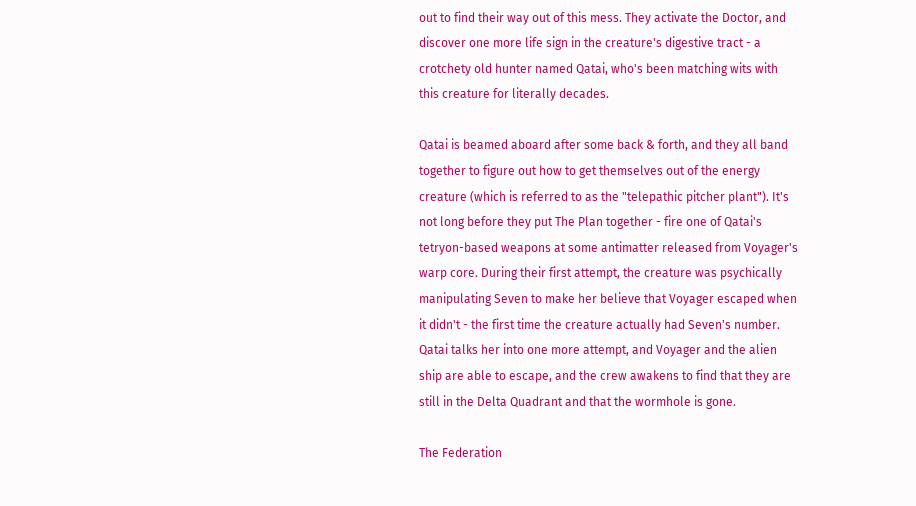out to find their way out of this mess. They activate the Doctor, and discover one more life sign in the creature's digestive tract - a crotchety old hunter named Qatai, who's been matching wits with this creature for literally decades.

Qatai is beamed aboard after some back & forth, and they all band together to figure out how to get themselves out of the energy creature (which is referred to as the "telepathic pitcher plant"). It's not long before they put The Plan together - fire one of Qatai's tetryon-based weapons at some antimatter released from Voyager's warp core. During their first attempt, the creature was psychically manipulating Seven to make her believe that Voyager escaped when it didn't - the first time the creature actually had Seven's number. Qatai talks her into one more attempt, and Voyager and the alien ship are able to escape, and the crew awakens to find that they are still in the Delta Quadrant and that the wormhole is gone.

The Federation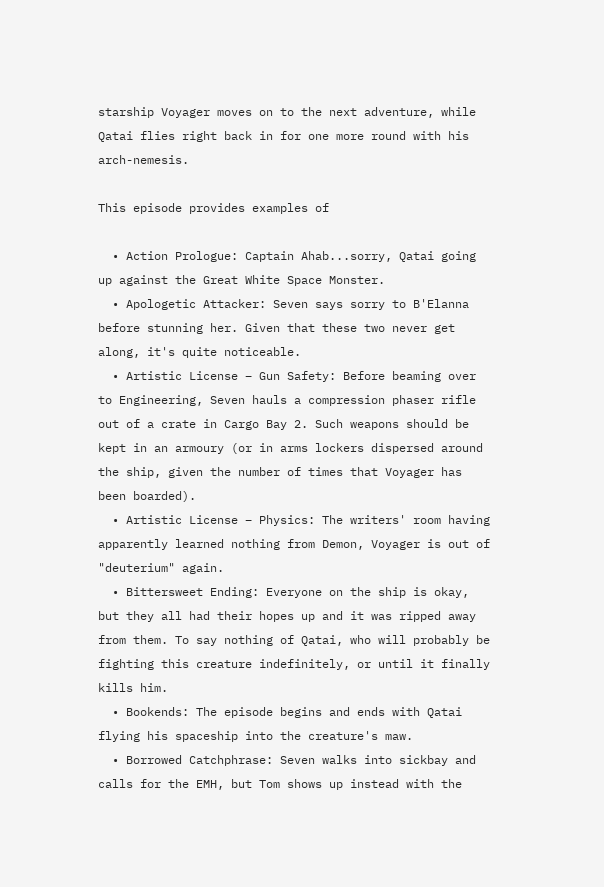starship Voyager moves on to the next adventure, while Qatai flies right back in for one more round with his arch-nemesis.

This episode provides examples of

  • Action Prologue: Captain Ahab...sorry, Qatai going up against the Great White Space Monster.
  • Apologetic Attacker: Seven says sorry to B'Elanna before stunning her. Given that these two never get along, it's quite noticeable.
  • Artistic License – Gun Safety: Before beaming over to Engineering, Seven hauls a compression phaser rifle out of a crate in Cargo Bay 2. Such weapons should be kept in an armoury (or in arms lockers dispersed around the ship, given the number of times that Voyager has been boarded).
  • Artistic License – Physics: The writers' room having apparently learned nothing from Demon, Voyager is out of "deuterium" again.
  • Bittersweet Ending: Everyone on the ship is okay, but they all had their hopes up and it was ripped away from them. To say nothing of Qatai, who will probably be fighting this creature indefinitely, or until it finally kills him.
  • Bookends: The episode begins and ends with Qatai flying his spaceship into the creature's maw.
  • Borrowed Catchphrase: Seven walks into sickbay and calls for the EMH, but Tom shows up instead with the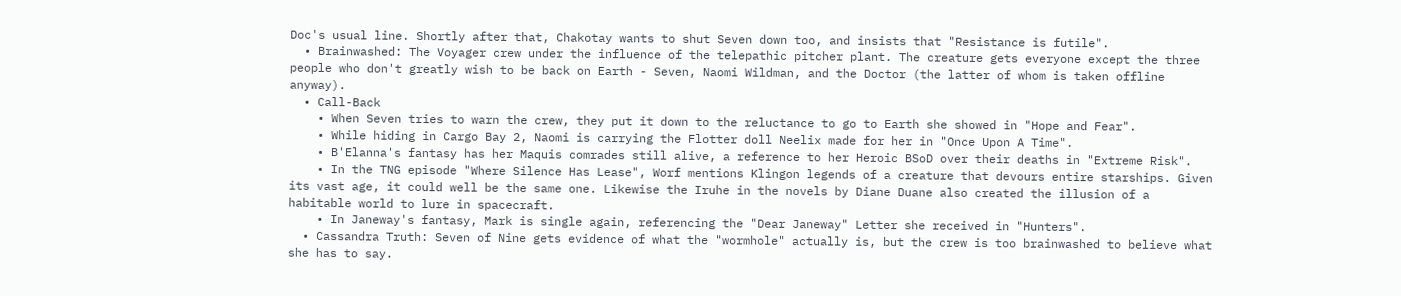Doc's usual line. Shortly after that, Chakotay wants to shut Seven down too, and insists that "Resistance is futile".
  • Brainwashed: The Voyager crew under the influence of the telepathic pitcher plant. The creature gets everyone except the three people who don't greatly wish to be back on Earth - Seven, Naomi Wildman, and the Doctor (the latter of whom is taken offline anyway).
  • Call-Back
    • When Seven tries to warn the crew, they put it down to the reluctance to go to Earth she showed in "Hope and Fear".
    • While hiding in Cargo Bay 2, Naomi is carrying the Flotter doll Neelix made for her in "Once Upon A Time".
    • B'Elanna's fantasy has her Maquis comrades still alive, a reference to her Heroic BSoD over their deaths in "Extreme Risk".
    • In the TNG episode "Where Silence Has Lease", Worf mentions Klingon legends of a creature that devours entire starships. Given its vast age, it could well be the same one. Likewise the Iruhe in the novels by Diane Duane also created the illusion of a habitable world to lure in spacecraft.
    • In Janeway's fantasy, Mark is single again, referencing the "Dear Janeway" Letter she received in "Hunters".
  • Cassandra Truth: Seven of Nine gets evidence of what the "wormhole" actually is, but the crew is too brainwashed to believe what she has to say.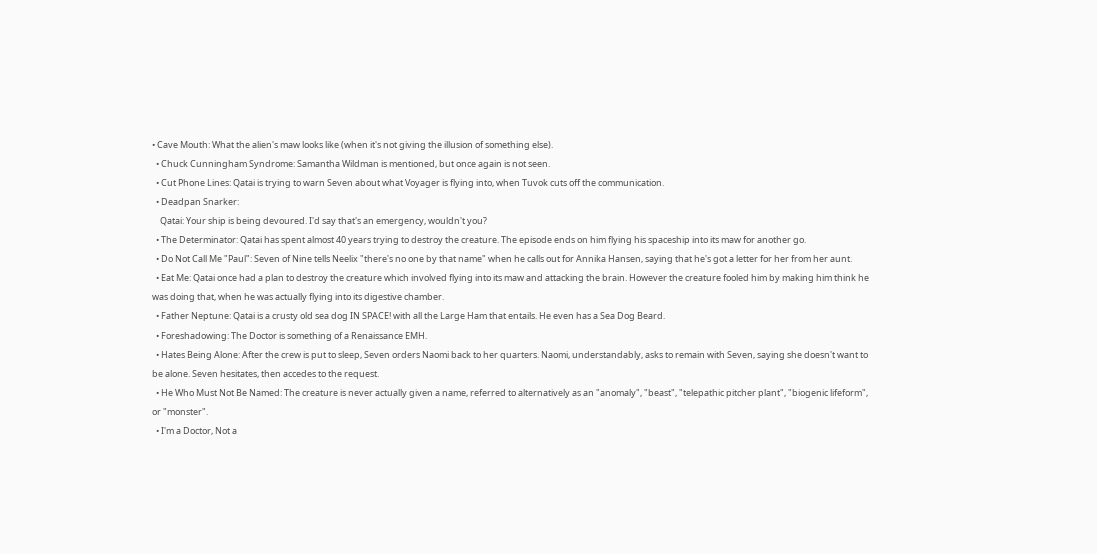• Cave Mouth: What the alien's maw looks like (when it's not giving the illusion of something else).
  • Chuck Cunningham Syndrome: Samantha Wildman is mentioned, but once again is not seen.
  • Cut Phone Lines: Qatai is trying to warn Seven about what Voyager is flying into, when Tuvok cuts off the communication.
  • Deadpan Snarker:
    Qatai: Your ship is being devoured. I'd say that's an emergency, wouldn't you?
  • The Determinator: Qatai has spent almost 40 years trying to destroy the creature. The episode ends on him flying his spaceship into its maw for another go.
  • Do Not Call Me "Paul": Seven of Nine tells Neelix "there's no one by that name" when he calls out for Annika Hansen, saying that he's got a letter for her from her aunt.
  • Eat Me: Qatai once had a plan to destroy the creature which involved flying into its maw and attacking the brain. However the creature fooled him by making him think he was doing that, when he was actually flying into its digestive chamber.
  • Father Neptune: Qatai is a crusty old sea dog IN SPACE! with all the Large Ham that entails. He even has a Sea Dog Beard.
  • Foreshadowing: The Doctor is something of a Renaissance EMH.
  • Hates Being Alone: After the crew is put to sleep, Seven orders Naomi back to her quarters. Naomi, understandably, asks to remain with Seven, saying she doesn't want to be alone. Seven hesitates, then accedes to the request.
  • He Who Must Not Be Named: The creature is never actually given a name, referred to alternatively as an "anomaly", "beast", "telepathic pitcher plant", "biogenic lifeform", or "monster".
  • I'm a Doctor, Not a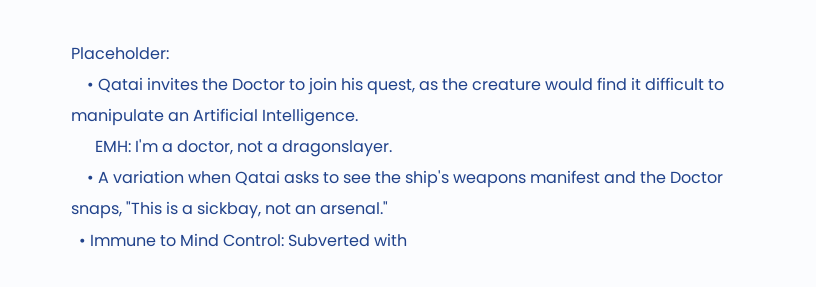Placeholder:
    • Qatai invites the Doctor to join his quest, as the creature would find it difficult to manipulate an Artificial Intelligence.
      EMH: I'm a doctor, not a dragonslayer.
    • A variation when Qatai asks to see the ship's weapons manifest and the Doctor snaps, "This is a sickbay, not an arsenal."
  • Immune to Mind Control: Subverted with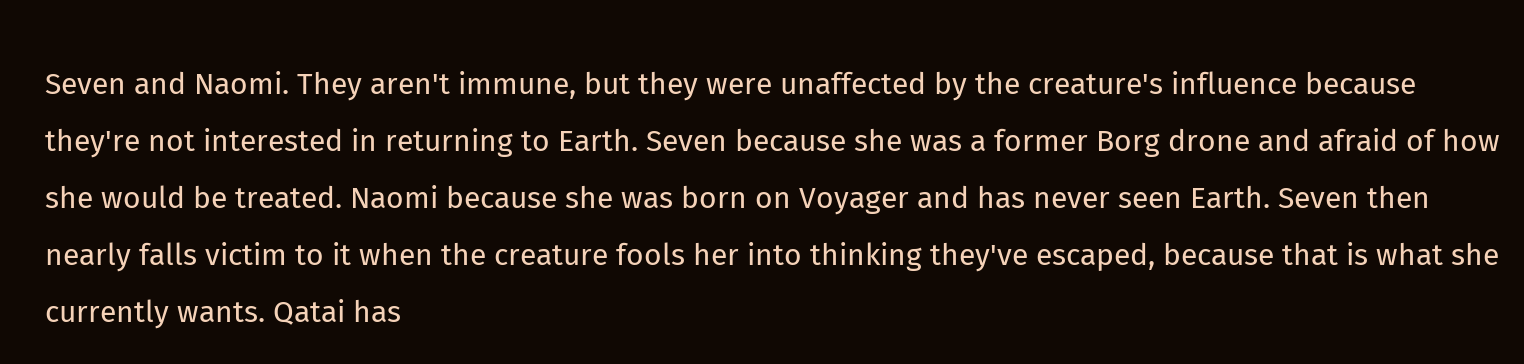Seven and Naomi. They aren't immune, but they were unaffected by the creature's influence because they're not interested in returning to Earth. Seven because she was a former Borg drone and afraid of how she would be treated. Naomi because she was born on Voyager and has never seen Earth. Seven then nearly falls victim to it when the creature fools her into thinking they've escaped, because that is what she currently wants. Qatai has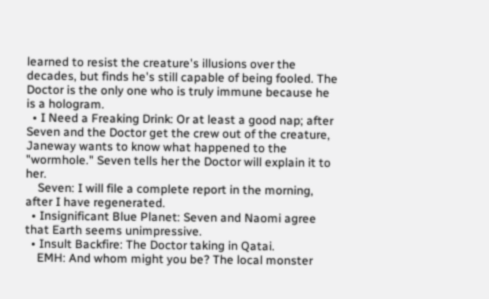learned to resist the creature's illusions over the decades, but finds he's still capable of being fooled. The Doctor is the only one who is truly immune because he is a hologram.
  • I Need a Freaking Drink: Or at least a good nap; after Seven and the Doctor get the crew out of the creature, Janeway wants to know what happened to the "wormhole." Seven tells her the Doctor will explain it to her.
    Seven: I will file a complete report in the morning, after I have regenerated.
  • Insignificant Blue Planet: Seven and Naomi agree that Earth seems unimpressive.
  • Insult Backfire: The Doctor taking in Qatai.
    EMH: And whom might you be? The local monster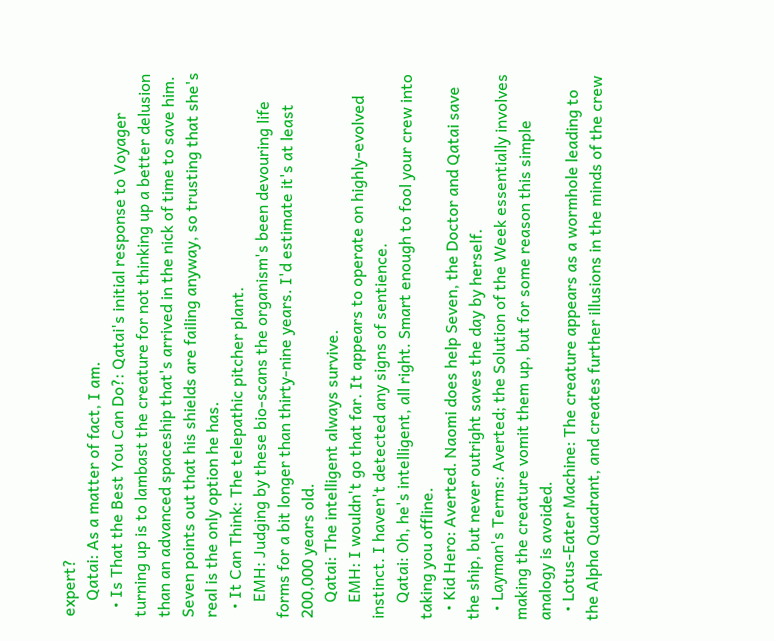expert?
    Qatai: As a matter of fact, I am.
  • Is That the Best You Can Do?: Qatai's initial response to Voyager turning up is to lambast the creature for not thinking up a better delusion than an advanced spaceship that's arrived in the nick of time to save him. Seven points out that his shields are failing anyway, so trusting that she's real is the only option he has.
  • It Can Think: The telepathic pitcher plant.
    EMH: Judging by these bio-scans the organism's been devouring life forms for a bit longer than thirty-nine years. I'd estimate it's at least 200,000 years old.
    Qatai: The intelligent always survive.
    EMH: I wouldn't go that far. It appears to operate on highly-evolved instinct. I haven't detected any signs of sentience.
    Qatai: Oh, he's intelligent, all right. Smart enough to fool your crew into taking you offline.
  • Kid Hero: Averted. Naomi does help Seven, the Doctor and Qatai save the ship, but never outright saves the day by herself.
  • Layman's Terms: Averted; the Solution of the Week essentially involves making the creature vomit them up, but for some reason this simple analogy is avoided.
  • Lotus-Eater Machine: The creature appears as a wormhole leading to the Alpha Quadrant, and creates further illusions in the minds of the crew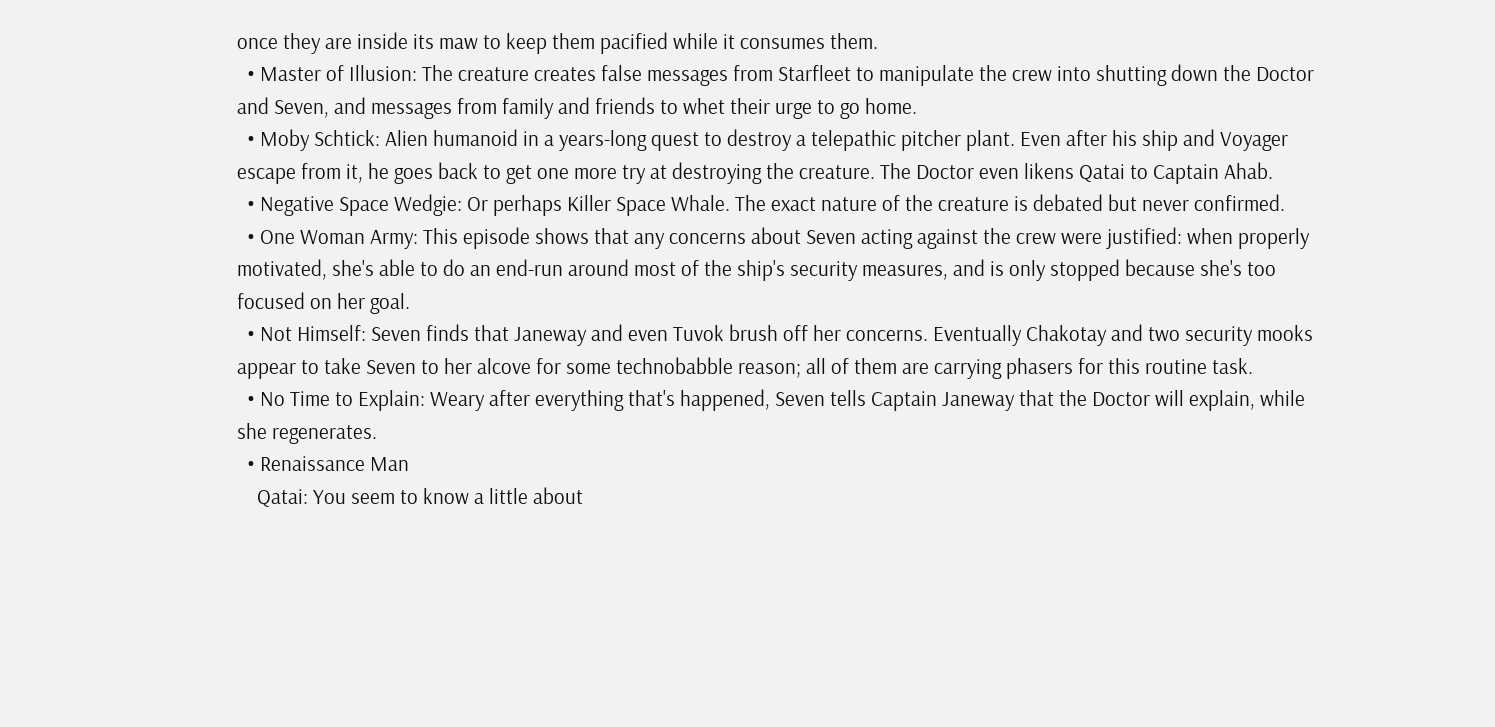once they are inside its maw to keep them pacified while it consumes them.
  • Master of Illusion: The creature creates false messages from Starfleet to manipulate the crew into shutting down the Doctor and Seven, and messages from family and friends to whet their urge to go home.
  • Moby Schtick: Alien humanoid in a years-long quest to destroy a telepathic pitcher plant. Even after his ship and Voyager escape from it, he goes back to get one more try at destroying the creature. The Doctor even likens Qatai to Captain Ahab.
  • Negative Space Wedgie: Or perhaps Killer Space Whale. The exact nature of the creature is debated but never confirmed.
  • One Woman Army: This episode shows that any concerns about Seven acting against the crew were justified: when properly motivated, she's able to do an end-run around most of the ship's security measures, and is only stopped because she's too focused on her goal.
  • Not Himself: Seven finds that Janeway and even Tuvok brush off her concerns. Eventually Chakotay and two security mooks appear to take Seven to her alcove for some technobabble reason; all of them are carrying phasers for this routine task.
  • No Time to Explain: Weary after everything that's happened, Seven tells Captain Janeway that the Doctor will explain, while she regenerates.
  • Renaissance Man
    Qatai: You seem to know a little about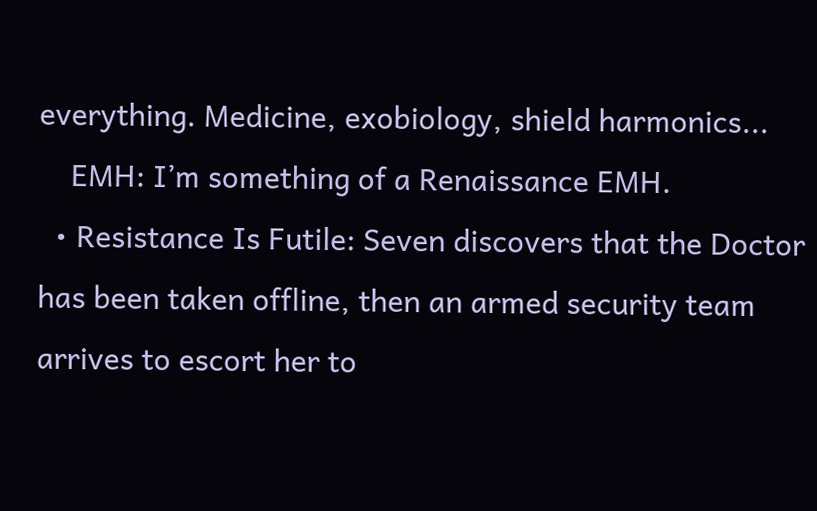everything. Medicine, exobiology, shield harmonics...
    EMH: I’m something of a Renaissance EMH.
  • Resistance Is Futile: Seven discovers that the Doctor has been taken offline, then an armed security team arrives to escort her to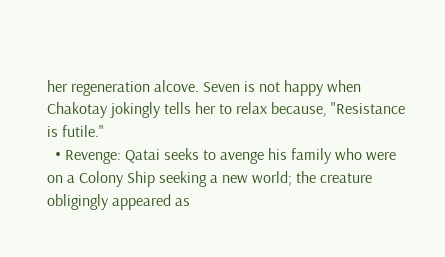her regeneration alcove. Seven is not happy when Chakotay jokingly tells her to relax because, "Resistance is futile."
  • Revenge: Qatai seeks to avenge his family who were on a Colony Ship seeking a new world; the creature obligingly appeared as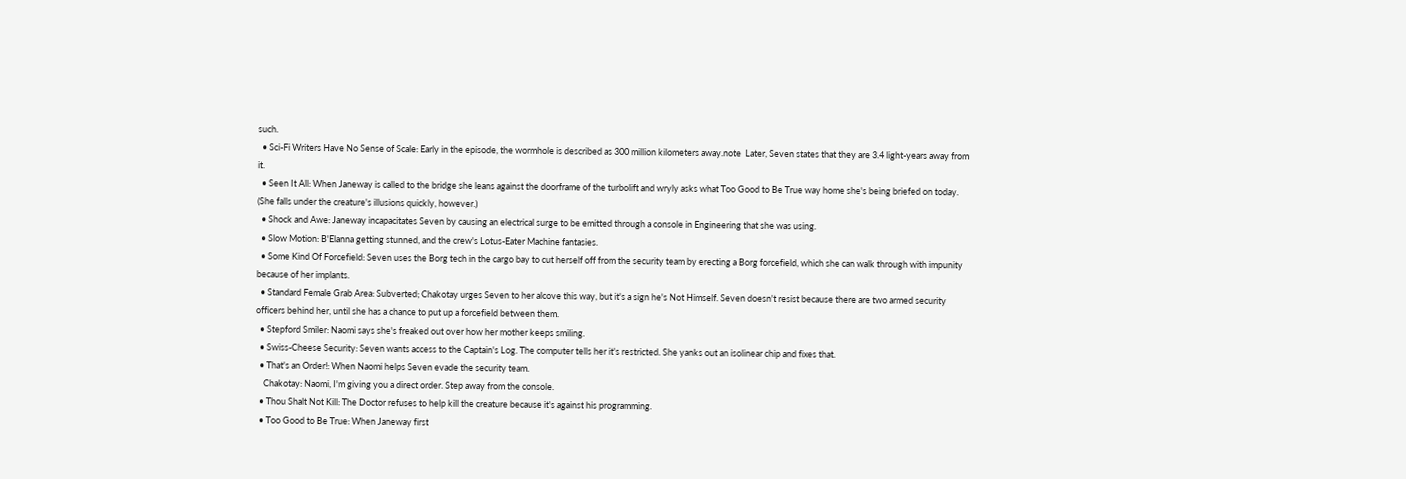such.
  • Sci-Fi Writers Have No Sense of Scale: Early in the episode, the wormhole is described as 300 million kilometers away.note  Later, Seven states that they are 3.4 light-years away from it.
  • Seen It All: When Janeway is called to the bridge she leans against the doorframe of the turbolift and wryly asks what Too Good to Be True way home she's being briefed on today. (She falls under the creature's illusions quickly, however.)
  • Shock and Awe: Janeway incapacitates Seven by causing an electrical surge to be emitted through a console in Engineering that she was using.
  • Slow Motion: B'Elanna getting stunned, and the crew's Lotus-Eater Machine fantasies.
  • Some Kind Of Forcefield: Seven uses the Borg tech in the cargo bay to cut herself off from the security team by erecting a Borg forcefield, which she can walk through with impunity because of her implants.
  • Standard Female Grab Area: Subverted; Chakotay urges Seven to her alcove this way, but it's a sign he's Not Himself. Seven doesn't resist because there are two armed security officers behind her, until she has a chance to put up a forcefield between them.
  • Stepford Smiler: Naomi says she's freaked out over how her mother keeps smiling.
  • Swiss-Cheese Security: Seven wants access to the Captain's Log. The computer tells her it's restricted. She yanks out an isolinear chip and fixes that.
  • That's an Order!: When Naomi helps Seven evade the security team.
    Chakotay: Naomi, I'm giving you a direct order. Step away from the console.
  • Thou Shalt Not Kill: The Doctor refuses to help kill the creature because it's against his programming.
  • Too Good to Be True: When Janeway first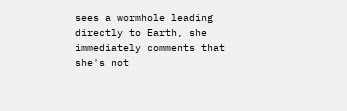sees a wormhole leading directly to Earth, she immediately comments that she's not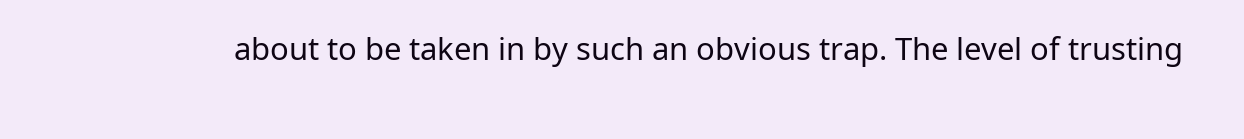about to be taken in by such an obvious trap. The level of trusting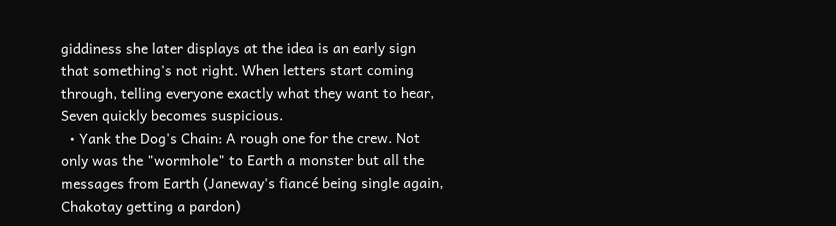giddiness she later displays at the idea is an early sign that something's not right. When letters start coming through, telling everyone exactly what they want to hear, Seven quickly becomes suspicious.
  • Yank the Dog's Chain: A rough one for the crew. Not only was the "wormhole" to Earth a monster but all the messages from Earth (Janeway's fiancé being single again, Chakotay getting a pardon)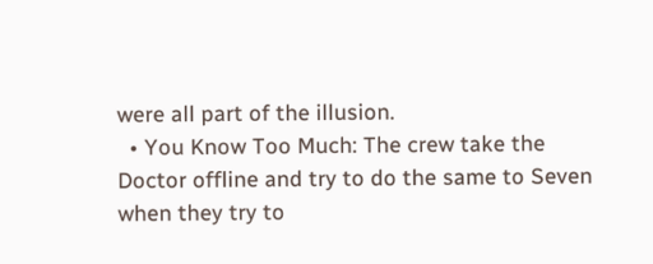were all part of the illusion.
  • You Know Too Much: The crew take the Doctor offline and try to do the same to Seven when they try to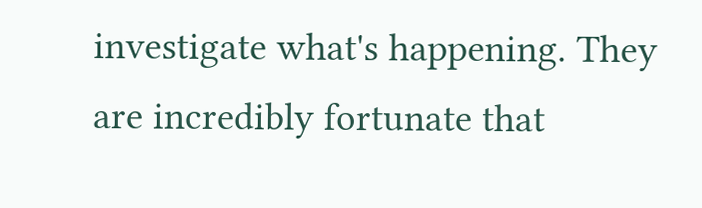investigate what's happening. They are incredibly fortunate that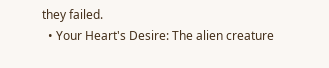they failed.
  • Your Heart's Desire: The alien creature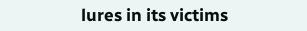lures in its victims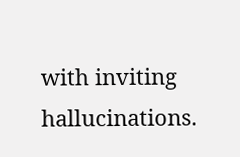with inviting hallucinations.